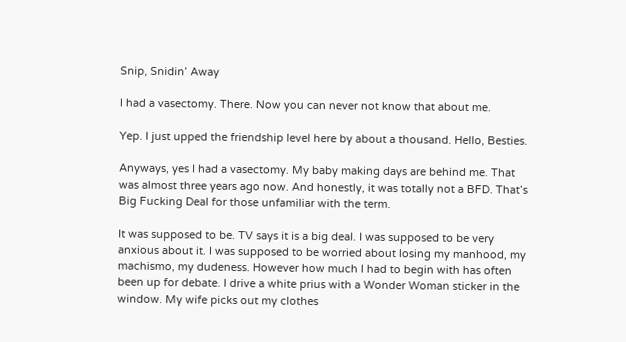Snip, Snidin’ Away

I had a vasectomy. There. Now you can never not know that about me.

Yep. I just upped the friendship level here by about a thousand. Hello, Besties.

Anyways, yes I had a vasectomy. My baby making days are behind me. That was almost three years ago now. And honestly, it was totally not a BFD. That’s Big Fucking Deal for those unfamiliar with the term.

It was supposed to be. TV says it is a big deal. I was supposed to be very anxious about it. I was supposed to be worried about losing my manhood, my machismo, my dudeness. However how much I had to begin with has often been up for debate. I drive a white prius with a Wonder Woman sticker in the window. My wife picks out my clothes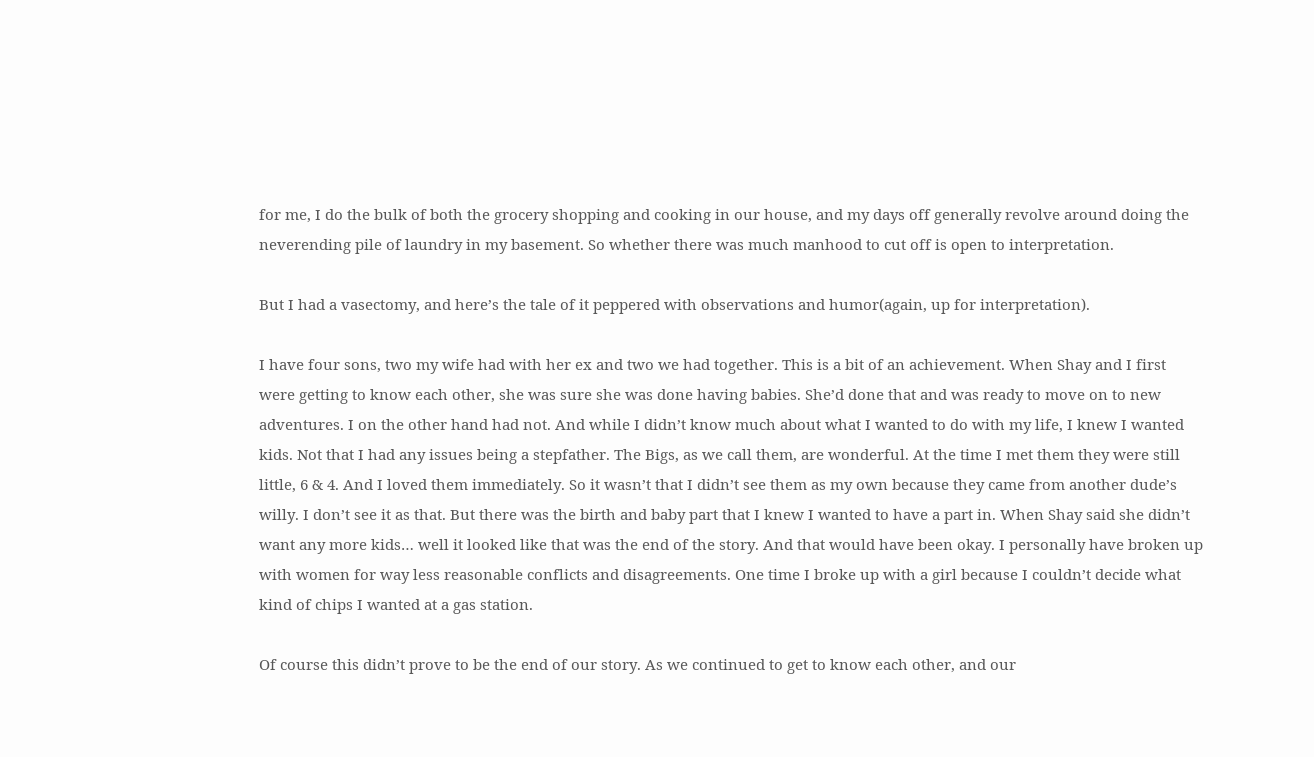for me, I do the bulk of both the grocery shopping and cooking in our house, and my days off generally revolve around doing the neverending pile of laundry in my basement. So whether there was much manhood to cut off is open to interpretation.

But I had a vasectomy, and here’s the tale of it peppered with observations and humor(again, up for interpretation).

I have four sons, two my wife had with her ex and two we had together. This is a bit of an achievement. When Shay and I first were getting to know each other, she was sure she was done having babies. She’d done that and was ready to move on to new adventures. I on the other hand had not. And while I didn’t know much about what I wanted to do with my life, I knew I wanted kids. Not that I had any issues being a stepfather. The Bigs, as we call them, are wonderful. At the time I met them they were still little, 6 & 4. And I loved them immediately. So it wasn’t that I didn’t see them as my own because they came from another dude’s willy. I don’t see it as that. But there was the birth and baby part that I knew I wanted to have a part in. When Shay said she didn’t want any more kids… well it looked like that was the end of the story. And that would have been okay. I personally have broken up with women for way less reasonable conflicts and disagreements. One time I broke up with a girl because I couldn’t decide what kind of chips I wanted at a gas station.

Of course this didn’t prove to be the end of our story. As we continued to get to know each other, and our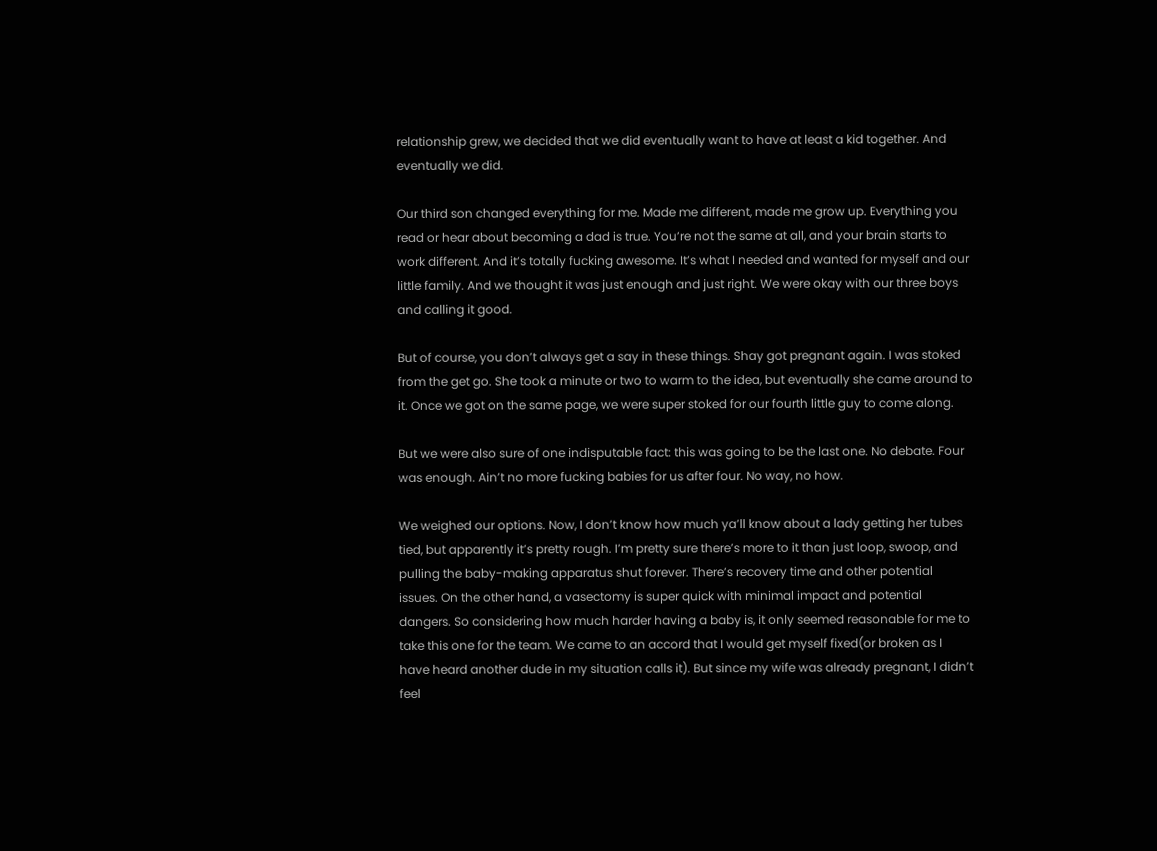relationship grew, we decided that we did eventually want to have at least a kid together. And eventually we did.

Our third son changed everything for me. Made me different, made me grow up. Everything you read or hear about becoming a dad is true. You’re not the same at all, and your brain starts to work different. And it’s totally fucking awesome. It’s what I needed and wanted for myself and our little family. And we thought it was just enough and just right. We were okay with our three boys and calling it good.

But of course, you don’t always get a say in these things. Shay got pregnant again. I was stoked from the get go. She took a minute or two to warm to the idea, but eventually she came around to it. Once we got on the same page, we were super stoked for our fourth little guy to come along.

But we were also sure of one indisputable fact: this was going to be the last one. No debate. Four was enough. Ain’t no more fucking babies for us after four. No way, no how.

We weighed our options. Now, I don’t know how much ya’ll know about a lady getting her tubes tied, but apparently it’s pretty rough. I’m pretty sure there’s more to it than just loop, swoop, and pulling the baby-making apparatus shut forever. There’s recovery time and other potential issues. On the other hand, a vasectomy is super quick with minimal impact and potential dangers. So considering how much harder having a baby is, it only seemed reasonable for me to take this one for the team. We came to an accord that I would get myself fixed(or broken as I have heard another dude in my situation calls it). But since my wife was already pregnant, I didn’t feel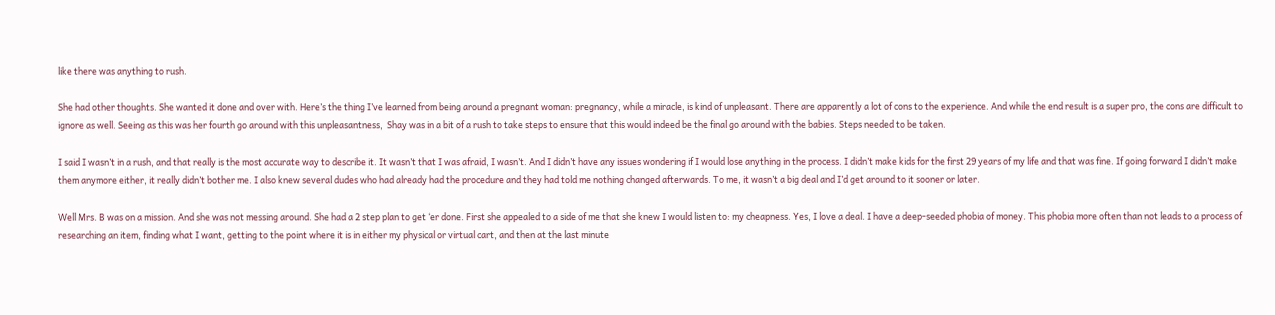like there was anything to rush.

She had other thoughts. She wanted it done and over with. Here’s the thing I’ve learned from being around a pregnant woman: pregnancy, while a miracle, is kind of unpleasant. There are apparently a lot of cons to the experience. And while the end result is a super pro, the cons are difficult to ignore as well. Seeing as this was her fourth go around with this unpleasantness,  Shay was in a bit of a rush to take steps to ensure that this would indeed be the final go around with the babies. Steps needed to be taken.

I said I wasn’t in a rush, and that really is the most accurate way to describe it. It wasn’t that I was afraid, I wasn’t. And I didn’t have any issues wondering if I would lose anything in the process. I didn’t make kids for the first 29 years of my life and that was fine. If going forward I didn’t make them anymore either, it really didn’t bother me. I also knew several dudes who had already had the procedure and they had told me nothing changed afterwards. To me, it wasn’t a big deal and I’d get around to it sooner or later.

Well Mrs. B was on a mission. And she was not messing around. She had a 2 step plan to get ‘er done. First she appealed to a side of me that she knew I would listen to: my cheapness. Yes, I love a deal. I have a deep-seeded phobia of money. This phobia more often than not leads to a process of researching an item, finding what I want, getting to the point where it is in either my physical or virtual cart, and then at the last minute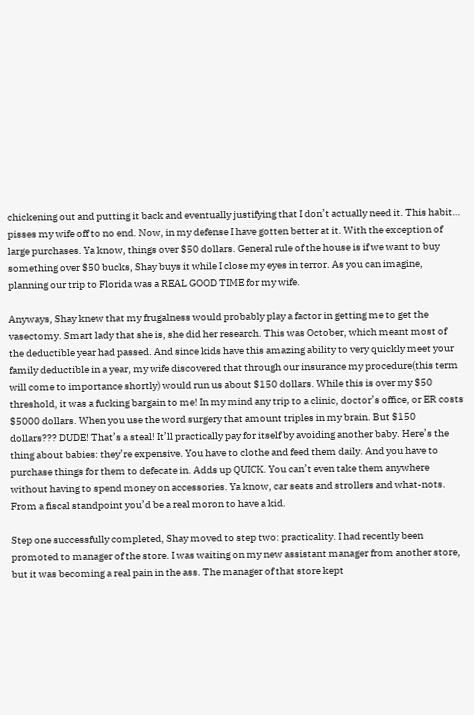chickening out and putting it back and eventually justifying that I don’t actually need it. This habit… pisses my wife off to no end. Now, in my defense I have gotten better at it. With the exception of large purchases. Ya know, things over $50 dollars. General rule of the house is if we want to buy something over $50 bucks, Shay buys it while I close my eyes in terror. As you can imagine, planning our trip to Florida was a REAL GOOD TIME for my wife.

Anyways, Shay knew that my frugalness would probably play a factor in getting me to get the vasectomy. Smart lady that she is, she did her research. This was October, which meant most of the deductible year had passed. And since kids have this amazing ability to very quickly meet your family deductible in a year, my wife discovered that through our insurance my procedure(this term will come to importance shortly) would run us about $150 dollars. While this is over my $50 threshold, it was a fucking bargain to me! In my mind any trip to a clinic, doctor’s office, or ER costs $5000 dollars. When you use the word surgery that amount triples in my brain. But $150 dollars??? DUDE! That’s a steal! It’ll practically pay for itself by avoiding another baby. Here’s the thing about babies: they’re expensive. You have to clothe and feed them daily. And you have to purchase things for them to defecate in. Adds up QUICK. You can’t even take them anywhere without having to spend money on accessories. Ya know, car seats and strollers and what-nots. From a fiscal standpoint you’d be a real moron to have a kid.

Step one successfully completed, Shay moved to step two: practicality. I had recently been promoted to manager of the store. I was waiting on my new assistant manager from another store, but it was becoming a real pain in the ass. The manager of that store kept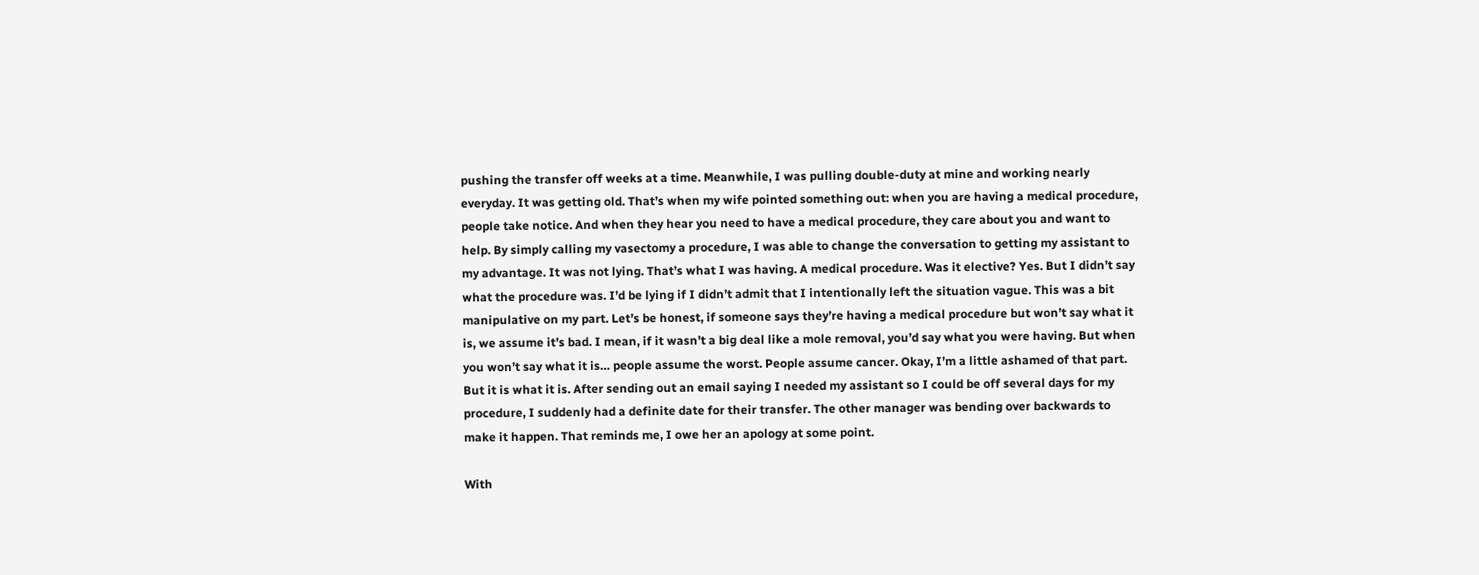pushing the transfer off weeks at a time. Meanwhile, I was pulling double-duty at mine and working nearly everyday. It was getting old. That’s when my wife pointed something out: when you are having a medical procedure, people take notice. And when they hear you need to have a medical procedure, they care about you and want to help. By simply calling my vasectomy a procedure, I was able to change the conversation to getting my assistant to my advantage. It was not lying. That’s what I was having. A medical procedure. Was it elective? Yes. But I didn’t say what the procedure was. I’d be lying if I didn’t admit that I intentionally left the situation vague. This was a bit manipulative on my part. Let’s be honest, if someone says they’re having a medical procedure but won’t say what it is, we assume it’s bad. I mean, if it wasn’t a big deal like a mole removal, you’d say what you were having. But when you won’t say what it is… people assume the worst. People assume cancer. Okay, I’m a little ashamed of that part. But it is what it is. After sending out an email saying I needed my assistant so I could be off several days for my procedure, I suddenly had a definite date for their transfer. The other manager was bending over backwards to make it happen. That reminds me, I owe her an apology at some point.

With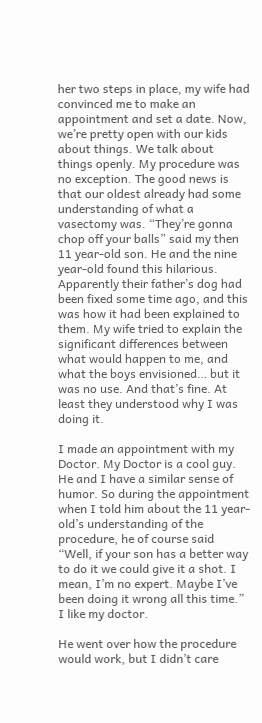her two steps in place, my wife had convinced me to make an appointment and set a date. Now, we’re pretty open with our kids about things. We talk about things openly. My procedure was no exception. The good news is that our oldest already had some understanding of what a vasectomy was. “They’re gonna chop off your balls” said my then 11 year-old son. He and the nine year-old found this hilarious. Apparently their father’s dog had been fixed some time ago, and this was how it had been explained to them. My wife tried to explain the significant differences between what would happen to me, and what the boys envisioned… but it was no use. And that’s fine. At least they understood why I was doing it.

I made an appointment with my Doctor. My Doctor is a cool guy. He and I have a similar sense of humor. So during the appointment when I told him about the 11 year-old’s understanding of the procedure, he of course said “Well, if your son has a better way to do it we could give it a shot. I mean, I’m no expert. Maybe I’ve been doing it wrong all this time.” I like my doctor.

He went over how the procedure would work, but I didn’t care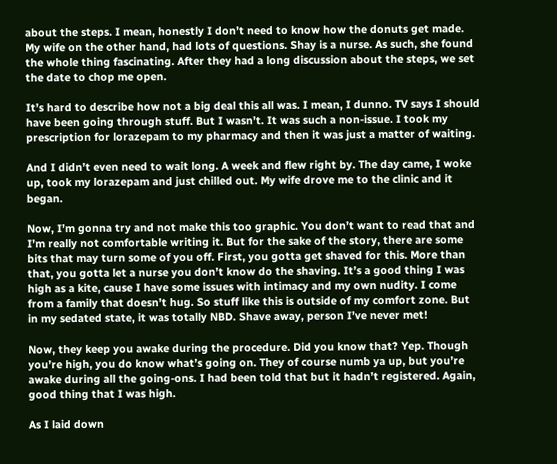about the steps. I mean, honestly I don’t need to know how the donuts get made. My wife on the other hand, had lots of questions. Shay is a nurse. As such, she found the whole thing fascinating. After they had a long discussion about the steps, we set the date to chop me open.

It’s hard to describe how not a big deal this all was. I mean, I dunno. TV says I should have been going through stuff. But I wasn’t. It was such a non-issue. I took my prescription for lorazepam to my pharmacy and then it was just a matter of waiting.

And I didn’t even need to wait long. A week and flew right by. The day came, I woke up, took my lorazepam and just chilled out. My wife drove me to the clinic and it began.

Now, I’m gonna try and not make this too graphic. You don’t want to read that and I’m really not comfortable writing it. But for the sake of the story, there are some bits that may turn some of you off. First, you gotta get shaved for this. More than that, you gotta let a nurse you don’t know do the shaving. It’s a good thing I was high as a kite, cause I have some issues with intimacy and my own nudity. I come from a family that doesn’t hug. So stuff like this is outside of my comfort zone. But in my sedated state, it was totally NBD. Shave away, person I’ve never met!

Now, they keep you awake during the procedure. Did you know that? Yep. Though you’re high, you do know what’s going on. They of course numb ya up, but you’re awake during all the going-ons. I had been told that but it hadn’t registered. Again, good thing that I was high.

As I laid down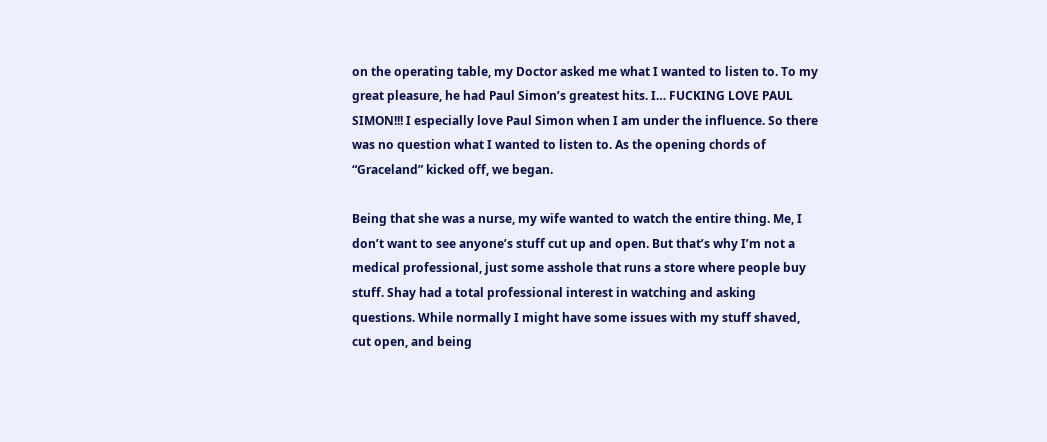on the operating table, my Doctor asked me what I wanted to listen to. To my great pleasure, he had Paul Simon’s greatest hits. I… FUCKING LOVE PAUL SIMON!!! I especially love Paul Simon when I am under the influence. So there was no question what I wanted to listen to. As the opening chords of “Graceland” kicked off, we began.

Being that she was a nurse, my wife wanted to watch the entire thing. Me, I don’t want to see anyone’s stuff cut up and open. But that’s why I’m not a medical professional, just some asshole that runs a store where people buy stuff. Shay had a total professional interest in watching and asking questions. While normally I might have some issues with my stuff shaved, cut open, and being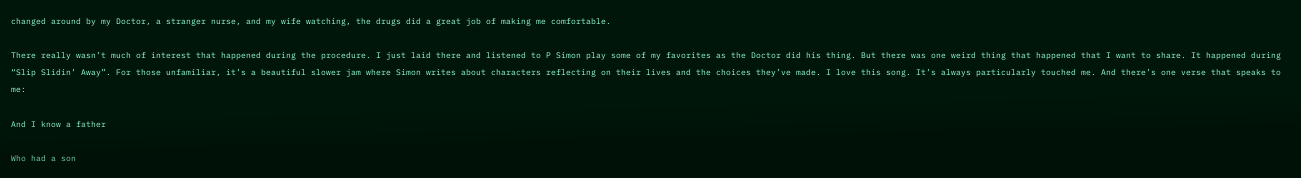changed around by my Doctor, a stranger nurse, and my wife watching, the drugs did a great job of making me comfortable.

There really wasn’t much of interest that happened during the procedure. I just laid there and listened to P Simon play some of my favorites as the Doctor did his thing. But there was one weird thing that happened that I want to share. It happened during “Slip Slidin’ Away”. For those unfamiliar, it’s a beautiful slower jam where Simon writes about characters reflecting on their lives and the choices they’ve made. I love this song. It’s always particularly touched me. And there’s one verse that speaks to me:

And I know a father

Who had a son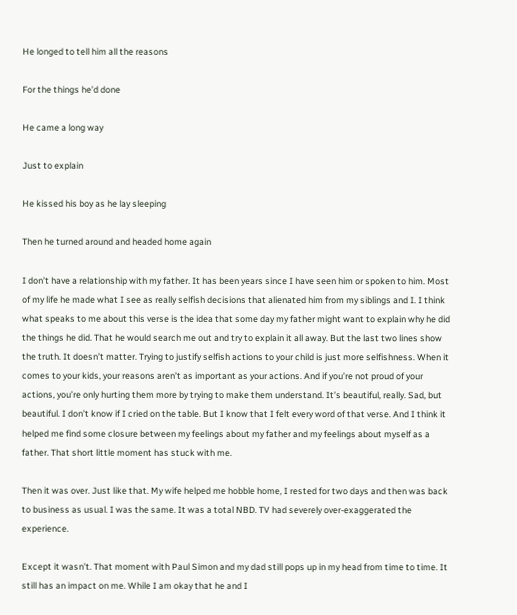He longed to tell him all the reasons

For the things he’d done

He came a long way

Just to explain

He kissed his boy as he lay sleeping

Then he turned around and headed home again

I don’t have a relationship with my father. It has been years since I have seen him or spoken to him. Most of my life he made what I see as really selfish decisions that alienated him from my siblings and I. I think what speaks to me about this verse is the idea that some day my father might want to explain why he did the things he did. That he would search me out and try to explain it all away. But the last two lines show the truth. It doesn’t matter. Trying to justify selfish actions to your child is just more selfishness. When it comes to your kids, your reasons aren’t as important as your actions. And if you’re not proud of your actions, you’re only hurting them more by trying to make them understand. It’s beautiful, really. Sad, but beautiful. I don’t know if I cried on the table. But I know that I felt every word of that verse. And I think it helped me find some closure between my feelings about my father and my feelings about myself as a father. That short little moment has stuck with me.

Then it was over. Just like that. My wife helped me hobble home, I rested for two days and then was back to business as usual. I was the same. It was a total NBD. TV had severely over-exaggerated the experience.

Except it wasn’t. That moment with Paul Simon and my dad still pops up in my head from time to time. It still has an impact on me. While I am okay that he and I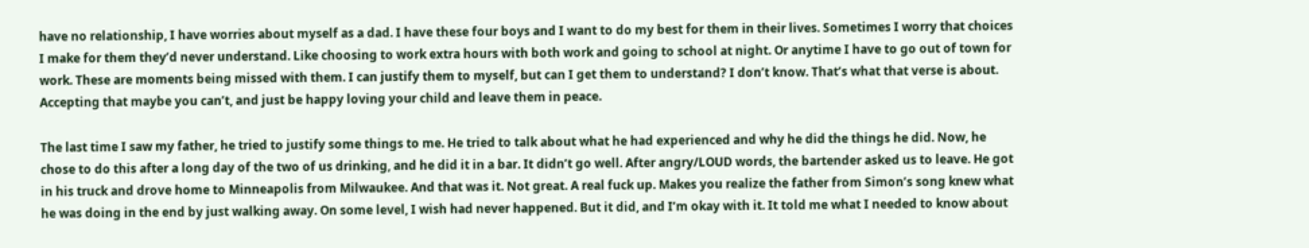have no relationship, I have worries about myself as a dad. I have these four boys and I want to do my best for them in their lives. Sometimes I worry that choices I make for them they’d never understand. Like choosing to work extra hours with both work and going to school at night. Or anytime I have to go out of town for work. These are moments being missed with them. I can justify them to myself, but can I get them to understand? I don’t know. That’s what that verse is about. Accepting that maybe you can’t, and just be happy loving your child and leave them in peace.

The last time I saw my father, he tried to justify some things to me. He tried to talk about what he had experienced and why he did the things he did. Now, he chose to do this after a long day of the two of us drinking, and he did it in a bar. It didn’t go well. After angry/LOUD words, the bartender asked us to leave. He got in his truck and drove home to Minneapolis from Milwaukee. And that was it. Not great. A real fuck up. Makes you realize the father from Simon’s song knew what he was doing in the end by just walking away. On some level, I wish had never happened. But it did, and I’m okay with it. It told me what I needed to know about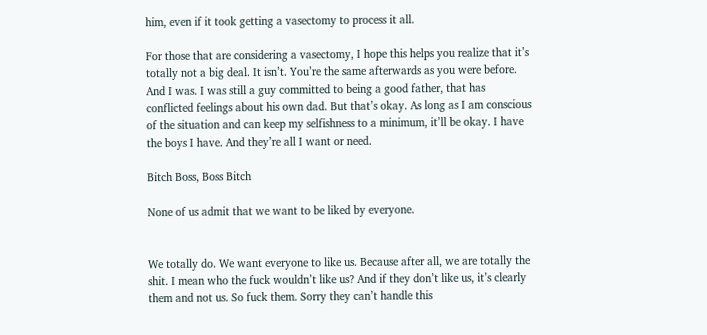him, even if it took getting a vasectomy to process it all.

For those that are considering a vasectomy, I hope this helps you realize that it’s totally not a big deal. It isn’t. You’re the same afterwards as you were before. And I was. I was still a guy committed to being a good father, that has conflicted feelings about his own dad. But that’s okay. As long as I am conscious of the situation and can keep my selfishness to a minimum, it’ll be okay. I have the boys I have. And they’re all I want or need.

Bitch Boss, Boss Bitch

None of us admit that we want to be liked by everyone.


We totally do. We want everyone to like us. Because after all, we are totally the shit. I mean who the fuck wouldn’t like us? And if they don’t like us, it’s clearly them and not us. So fuck them. Sorry they can’t handle this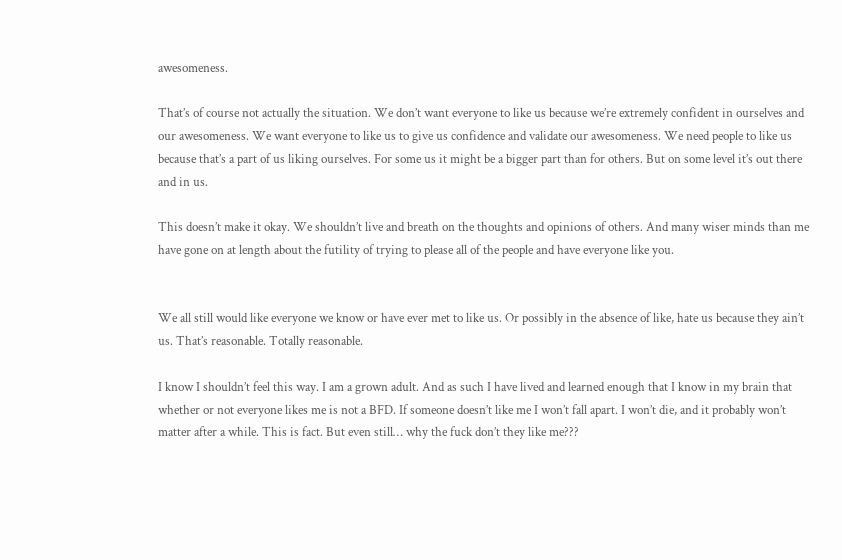awesomeness.

That’s of course not actually the situation. We don’t want everyone to like us because we’re extremely confident in ourselves and our awesomeness. We want everyone to like us to give us confidence and validate our awesomeness. We need people to like us because that’s a part of us liking ourselves. For some us it might be a bigger part than for others. But on some level it’s out there and in us.

This doesn’t make it okay. We shouldn’t live and breath on the thoughts and opinions of others. And many wiser minds than me have gone on at length about the futility of trying to please all of the people and have everyone like you.


We all still would like everyone we know or have ever met to like us. Or possibly in the absence of like, hate us because they ain’t us. That’s reasonable. Totally reasonable.

I know I shouldn’t feel this way. I am a grown adult. And as such I have lived and learned enough that I know in my brain that whether or not everyone likes me is not a BFD. If someone doesn’t like me I won’t fall apart. I won’t die, and it probably won’t matter after a while. This is fact. But even still… why the fuck don’t they like me???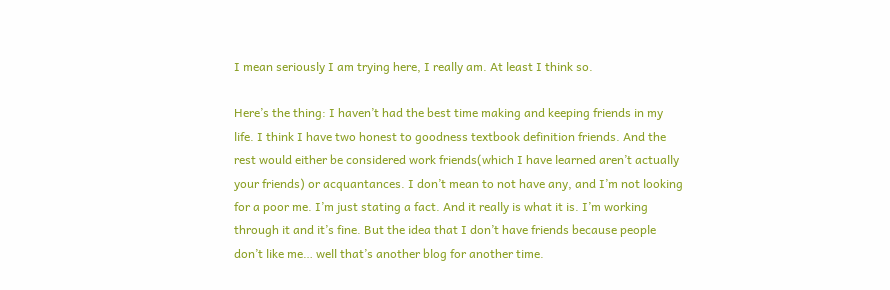I mean seriously I am trying here, I really am. At least I think so.

Here’s the thing: I haven’t had the best time making and keeping friends in my life. I think I have two honest to goodness textbook definition friends. And the rest would either be considered work friends(which I have learned aren’t actually your friends) or acquantances. I don’t mean to not have any, and I’m not looking for a poor me. I’m just stating a fact. And it really is what it is. I’m working through it and it’s fine. But the idea that I don’t have friends because people don’t like me… well that’s another blog for another time.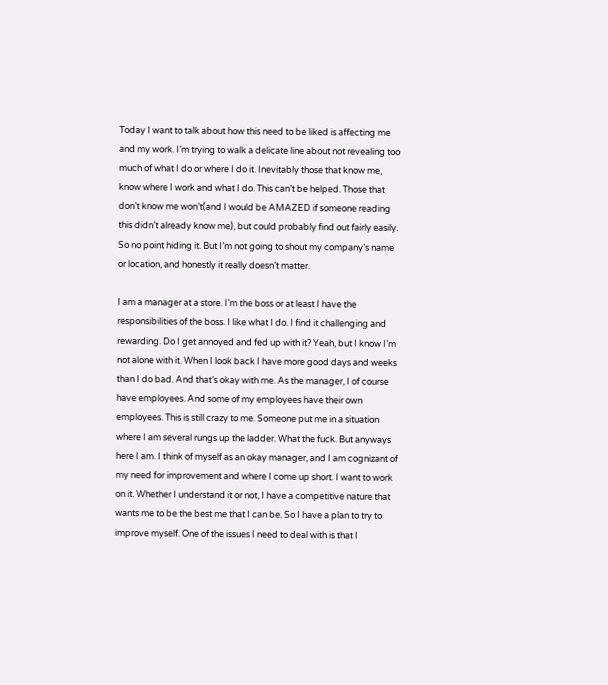Today I want to talk about how this need to be liked is affecting me and my work. I’m trying to walk a delicate line about not revealing too much of what I do or where I do it. Inevitably those that know me, know where I work and what I do. This can’t be helped. Those that don’t know me won’t(and I would be AMAZED if someone reading this didn’t already know me), but could probably find out fairly easily. So no point hiding it. But I’m not going to shout my company’s name or location, and honestly it really doesn’t matter.

I am a manager at a store. I’m the boss or at least I have the responsibilities of the boss. I like what I do. I find it challenging and rewarding. Do I get annoyed and fed up with it? Yeah, but I know I’m not alone with it. When I look back I have more good days and weeks than I do bad. And that’s okay with me. As the manager, I of course have employees. And some of my employees have their own employees. This is still crazy to me. Someone put me in a situation where I am several rungs up the ladder. What the fuck. But anyways here I am. I think of myself as an okay manager, and I am cognizant of my need for improvement and where I come up short. I want to work on it. Whether I understand it or not, I have a competitive nature that wants me to be the best me that I can be. So I have a plan to try to improve myself. One of the issues I need to deal with is that I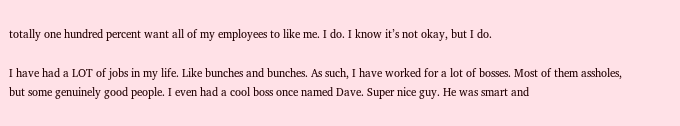totally one hundred percent want all of my employees to like me. I do. I know it’s not okay, but I do.

I have had a LOT of jobs in my life. Like bunches and bunches. As such, I have worked for a lot of bosses. Most of them assholes, but some genuinely good people. I even had a cool boss once named Dave. Super nice guy. He was smart and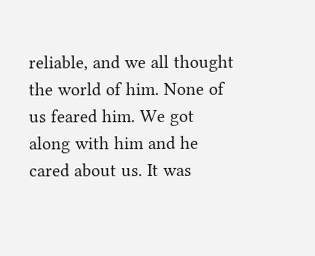reliable, and we all thought the world of him. None of us feared him. We got along with him and he cared about us. It was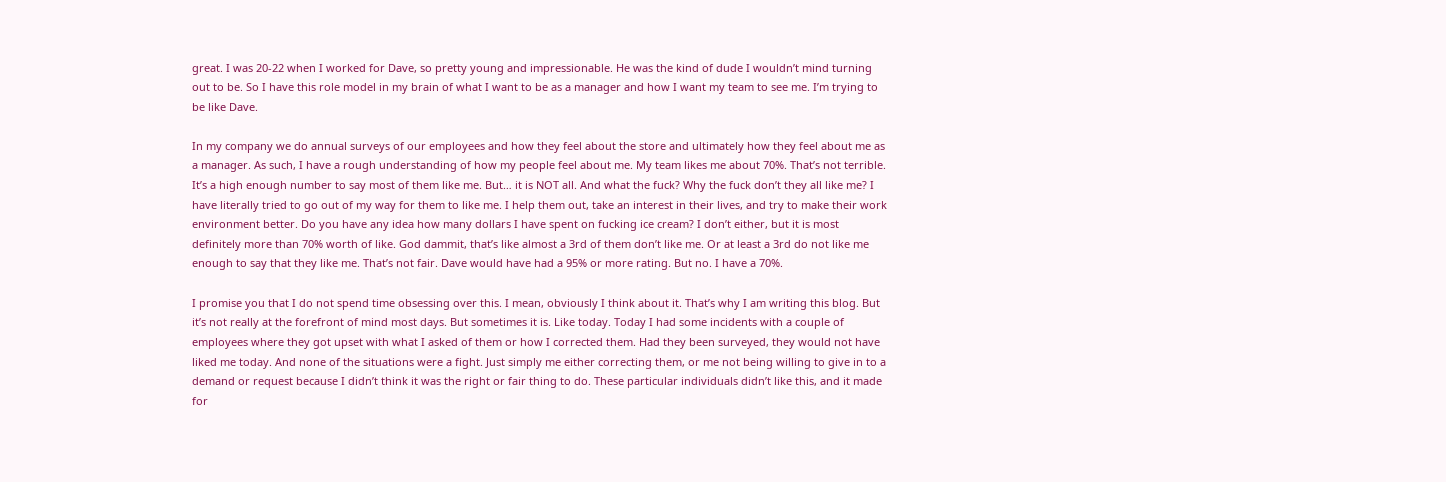great. I was 20-22 when I worked for Dave, so pretty young and impressionable. He was the kind of dude I wouldn’t mind turning out to be. So I have this role model in my brain of what I want to be as a manager and how I want my team to see me. I’m trying to be like Dave.

In my company we do annual surveys of our employees and how they feel about the store and ultimately how they feel about me as a manager. As such, I have a rough understanding of how my people feel about me. My team likes me about 70%. That’s not terrible. It’s a high enough number to say most of them like me. But… it is NOT all. And what the fuck? Why the fuck don’t they all like me? I have literally tried to go out of my way for them to like me. I help them out, take an interest in their lives, and try to make their work environment better. Do you have any idea how many dollars I have spent on fucking ice cream? I don’t either, but it is most definitely more than 70% worth of like. God dammit, that’s like almost a 3rd of them don’t like me. Or at least a 3rd do not like me enough to say that they like me. That’s not fair. Dave would have had a 95% or more rating. But no. I have a 70%.

I promise you that I do not spend time obsessing over this. I mean, obviously I think about it. That’s why I am writing this blog. But it’s not really at the forefront of mind most days. But sometimes it is. Like today. Today I had some incidents with a couple of employees where they got upset with what I asked of them or how I corrected them. Had they been surveyed, they would not have liked me today. And none of the situations were a fight. Just simply me either correcting them, or me not being willing to give in to a demand or request because I didn’t think it was the right or fair thing to do. These particular individuals didn’t like this, and it made for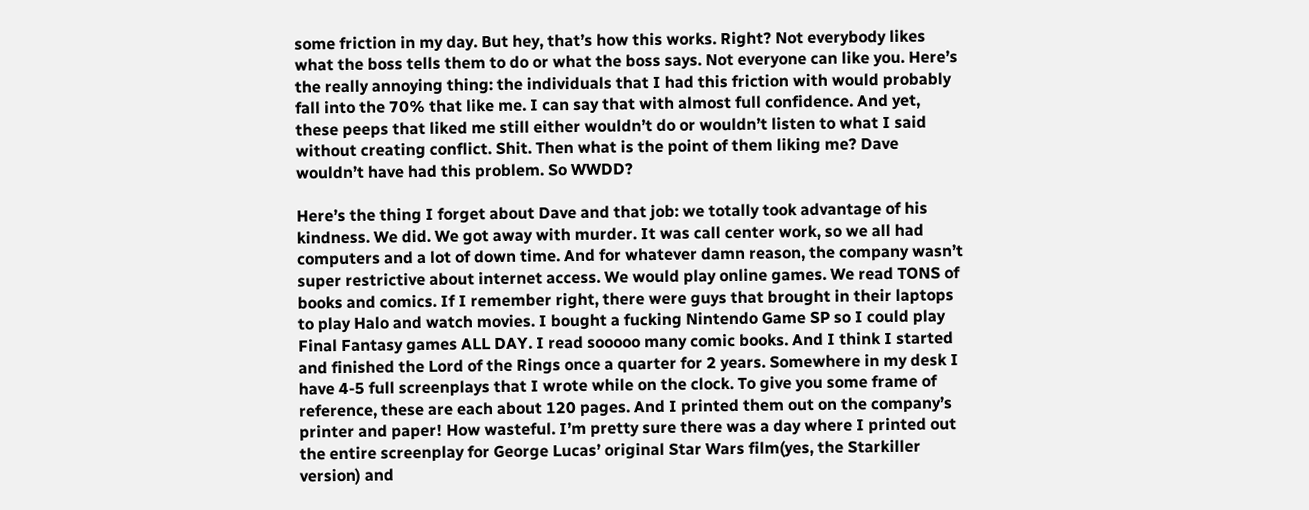some friction in my day. But hey, that’s how this works. Right? Not everybody likes what the boss tells them to do or what the boss says. Not everyone can like you. Here’s the really annoying thing: the individuals that I had this friction with would probably fall into the 70% that like me. I can say that with almost full confidence. And yet, these peeps that liked me still either wouldn’t do or wouldn’t listen to what I said without creating conflict. Shit. Then what is the point of them liking me? Dave wouldn’t have had this problem. So WWDD?

Here’s the thing I forget about Dave and that job: we totally took advantage of his kindness. We did. We got away with murder. It was call center work, so we all had computers and a lot of down time. And for whatever damn reason, the company wasn’t super restrictive about internet access. We would play online games. We read TONS of books and comics. If I remember right, there were guys that brought in their laptops to play Halo and watch movies. I bought a fucking Nintendo Game SP so I could play Final Fantasy games ALL DAY. I read sooooo many comic books. And I think I started and finished the Lord of the Rings once a quarter for 2 years. Somewhere in my desk I have 4-5 full screenplays that I wrote while on the clock. To give you some frame of reference, these are each about 120 pages. And I printed them out on the company’s printer and paper! How wasteful. I’m pretty sure there was a day where I printed out the entire screenplay for George Lucas’ original Star Wars film(yes, the Starkiller version) and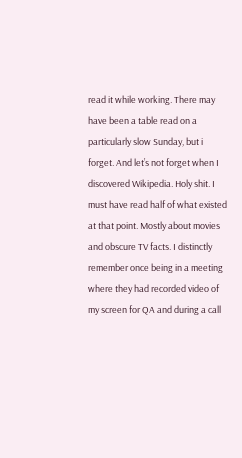read it while working. There may have been a table read on a particularly slow Sunday, but i forget. And let’s not forget when I discovered Wikipedia. Holy shit. I must have read half of what existed at that point. Mostly about movies and obscure TV facts. I distinctly remember once being in a meeting where they had recorded video of my screen for QA and during a call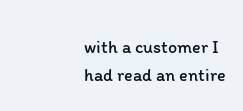with a customer I had read an entire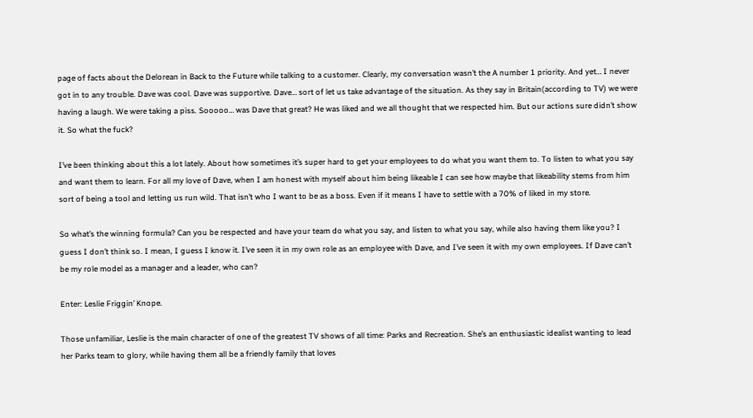page of facts about the Delorean in Back to the Future while talking to a customer. Clearly, my conversation wasn’t the A number 1 priority. And yet… I never got in to any trouble. Dave was cool. Dave was supportive. Dave… sort of let us take advantage of the situation. As they say in Britain(according to TV) we were having a laugh. We were taking a piss. Sooooo… was Dave that great? He was liked and we all thought that we respected him. But our actions sure didn’t show it. So what the fuck?

I’ve been thinking about this a lot lately. About how sometimes it’s super hard to get your employees to do what you want them to. To listen to what you say and want them to learn. For all my love of Dave, when I am honest with myself about him being likeable I can see how maybe that likeability stems from him sort of being a tool and letting us run wild. That isn’t who I want to be as a boss. Even if it means I have to settle with a 70% of liked in my store.

So what’s the winning formula? Can you be respected and have your team do what you say, and listen to what you say, while also having them like you? I guess I don’t think so. I mean, I guess I know it. I’ve seen it in my own role as an employee with Dave, and I’ve seen it with my own employees. If Dave can’t be my role model as a manager and a leader, who can?

Enter: Leslie Friggin’ Knope.

Those unfamiliar, Leslie is the main character of one of the greatest TV shows of all time: Parks and Recreation. She’s an enthusiastic idealist wanting to lead her Parks team to glory, while having them all be a friendly family that loves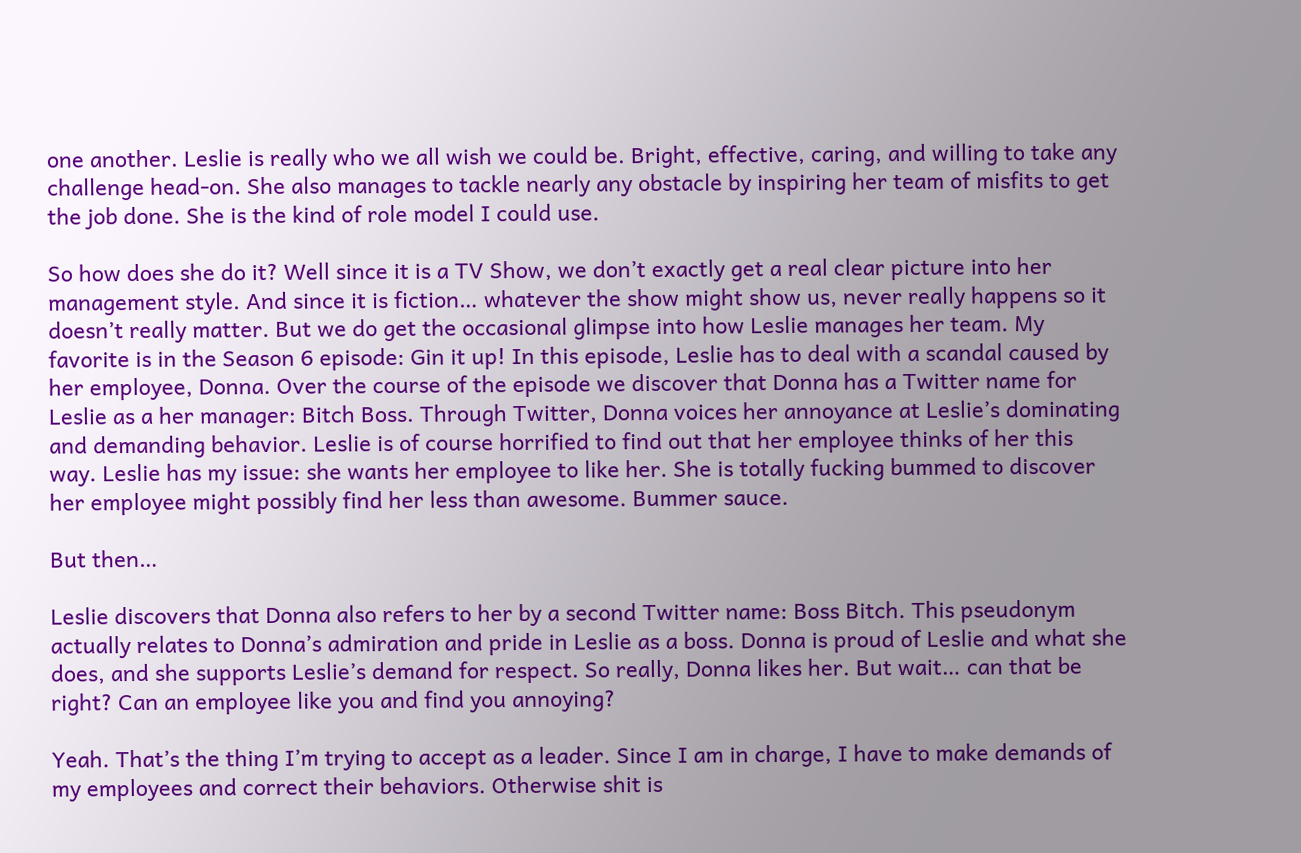one another. Leslie is really who we all wish we could be. Bright, effective, caring, and willing to take any challenge head-on. She also manages to tackle nearly any obstacle by inspiring her team of misfits to get the job done. She is the kind of role model I could use.

So how does she do it? Well since it is a TV Show, we don’t exactly get a real clear picture into her management style. And since it is fiction… whatever the show might show us, never really happens so it doesn’t really matter. But we do get the occasional glimpse into how Leslie manages her team. My favorite is in the Season 6 episode: Gin it up! In this episode, Leslie has to deal with a scandal caused by her employee, Donna. Over the course of the episode we discover that Donna has a Twitter name for Leslie as a her manager: Bitch Boss. Through Twitter, Donna voices her annoyance at Leslie’s dominating and demanding behavior. Leslie is of course horrified to find out that her employee thinks of her this way. Leslie has my issue: she wants her employee to like her. She is totally fucking bummed to discover her employee might possibly find her less than awesome. Bummer sauce.

But then…

Leslie discovers that Donna also refers to her by a second Twitter name: Boss Bitch. This pseudonym actually relates to Donna’s admiration and pride in Leslie as a boss. Donna is proud of Leslie and what she does, and she supports Leslie’s demand for respect. So really, Donna likes her. But wait… can that be right? Can an employee like you and find you annoying?

Yeah. That’s the thing I’m trying to accept as a leader. Since I am in charge, I have to make demands of my employees and correct their behaviors. Otherwise shit is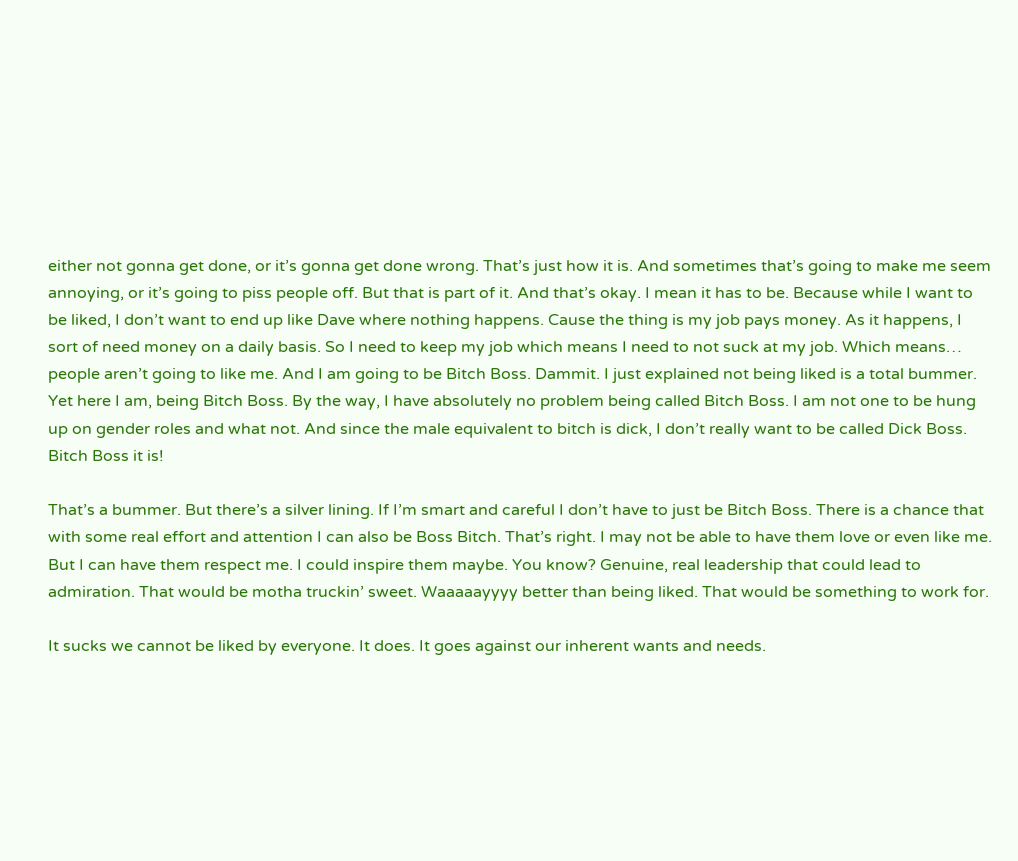either not gonna get done, or it’s gonna get done wrong. That’s just how it is. And sometimes that’s going to make me seem annoying, or it’s going to piss people off. But that is part of it. And that’s okay. I mean it has to be. Because while I want to be liked, I don’t want to end up like Dave where nothing happens. Cause the thing is my job pays money. As it happens, I sort of need money on a daily basis. So I need to keep my job which means I need to not suck at my job. Which means… people aren’t going to like me. And I am going to be Bitch Boss. Dammit. I just explained not being liked is a total bummer. Yet here I am, being Bitch Boss. By the way, I have absolutely no problem being called Bitch Boss. I am not one to be hung up on gender roles and what not. And since the male equivalent to bitch is dick, I don’t really want to be called Dick Boss. Bitch Boss it is!

That’s a bummer. But there’s a silver lining. If I’m smart and careful I don’t have to just be Bitch Boss. There is a chance that with some real effort and attention I can also be Boss Bitch. That’s right. I may not be able to have them love or even like me. But I can have them respect me. I could inspire them maybe. You know? Genuine, real leadership that could lead to admiration. That would be motha truckin’ sweet. Waaaaayyyy better than being liked. That would be something to work for.

It sucks we cannot be liked by everyone. It does. It goes against our inherent wants and needs.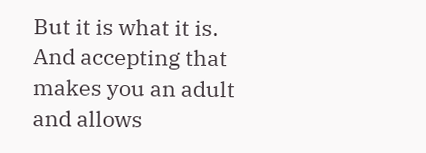But it is what it is. And accepting that makes you an adult and allows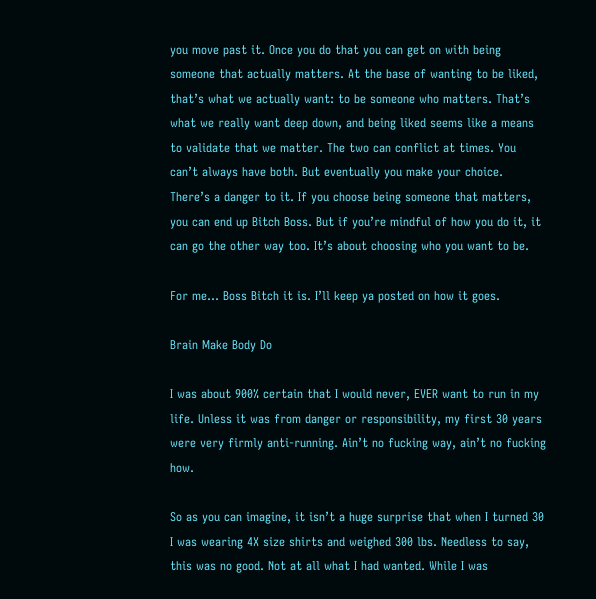you move past it. Once you do that you can get on with being someone that actually matters. At the base of wanting to be liked, that’s what we actually want: to be someone who matters. That’s what we really want deep down, and being liked seems like a means to validate that we matter. The two can conflict at times. You can’t always have both. But eventually you make your choice. There’s a danger to it. If you choose being someone that matters, you can end up Bitch Boss. But if you’re mindful of how you do it, it can go the other way too. It’s about choosing who you want to be.

For me… Boss Bitch it is. I’ll keep ya posted on how it goes.

Brain Make Body Do

I was about 900% certain that I would never, EVER want to run in my life. Unless it was from danger or responsibility, my first 30 years were very firmly anti-running. Ain’t no fucking way, ain’t no fucking how.

So as you can imagine, it isn’t a huge surprise that when I turned 30 I was wearing 4X size shirts and weighed 300 lbs. Needless to say, this was no good. Not at all what I had wanted. While I was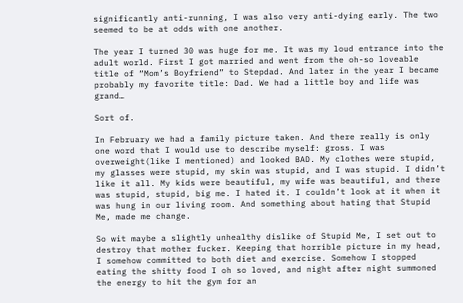significantly anti-running, I was also very anti-dying early. The two seemed to be at odds with one another.

The year I turned 30 was huge for me. It was my loud entrance into the adult world. First I got married and went from the oh-so loveable title of “Mom’s Boyfriend” to Stepdad. And later in the year I became probably my favorite title: Dad. We had a little boy and life was grand…

Sort of.

In February we had a family picture taken. And there really is only one word that I would use to describe myself: gross. I was overweight(like I mentioned) and looked BAD. My clothes were stupid, my glasses were stupid, my skin was stupid, and I was stupid. I didn’t like it all. My kids were beautiful, my wife was beautiful, and there was stupid, stupid, big me. I hated it. I couldn’t look at it when it was hung in our living room. And something about hating that Stupid Me, made me change.

So wit maybe a slightly unhealthy dislike of Stupid Me, I set out to destroy that mother fucker. Keeping that horrible picture in my head, I somehow committed to both diet and exercise. Somehow I stopped eating the shitty food I oh so loved, and night after night summoned the energy to hit the gym for an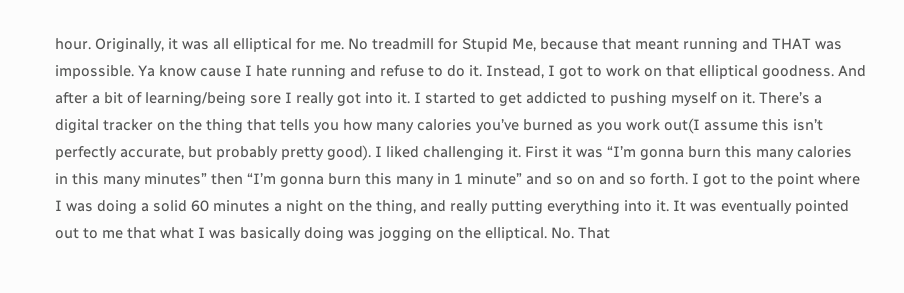hour. Originally, it was all elliptical for me. No treadmill for Stupid Me, because that meant running and THAT was impossible. Ya know cause I hate running and refuse to do it. Instead, I got to work on that elliptical goodness. And after a bit of learning/being sore I really got into it. I started to get addicted to pushing myself on it. There’s a digital tracker on the thing that tells you how many calories you’ve burned as you work out(I assume this isn’t perfectly accurate, but probably pretty good). I liked challenging it. First it was “I’m gonna burn this many calories in this many minutes” then “I’m gonna burn this many in 1 minute” and so on and so forth. I got to the point where I was doing a solid 60 minutes a night on the thing, and really putting everything into it. It was eventually pointed out to me that what I was basically doing was jogging on the elliptical. No. That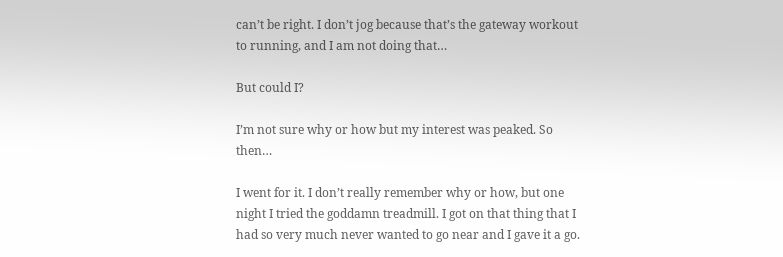can’t be right. I don’t jog because that’s the gateway workout to running, and I am not doing that…

But could I?

I’m not sure why or how but my interest was peaked. So then…

I went for it. I don’t really remember why or how, but one night I tried the goddamn treadmill. I got on that thing that I had so very much never wanted to go near and I gave it a go.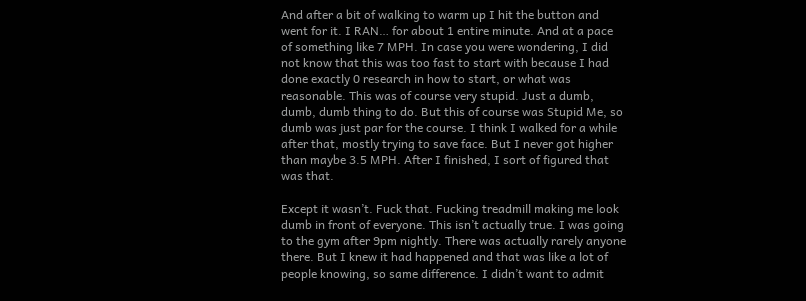And after a bit of walking to warm up I hit the button and went for it. I RAN… for about 1 entire minute. And at a pace of something like 7 MPH. In case you were wondering, I did not know that this was too fast to start with because I had done exactly 0 research in how to start, or what was reasonable. This was of course very stupid. Just a dumb, dumb, dumb thing to do. But this of course was Stupid Me, so dumb was just par for the course. I think I walked for a while after that, mostly trying to save face. But I never got higher than maybe 3.5 MPH. After I finished, I sort of figured that was that.

Except it wasn’t. Fuck that. Fucking treadmill making me look dumb in front of everyone. This isn’t actually true. I was going to the gym after 9pm nightly. There was actually rarely anyone there. But I knew it had happened and that was like a lot of people knowing, so same difference. I didn’t want to admit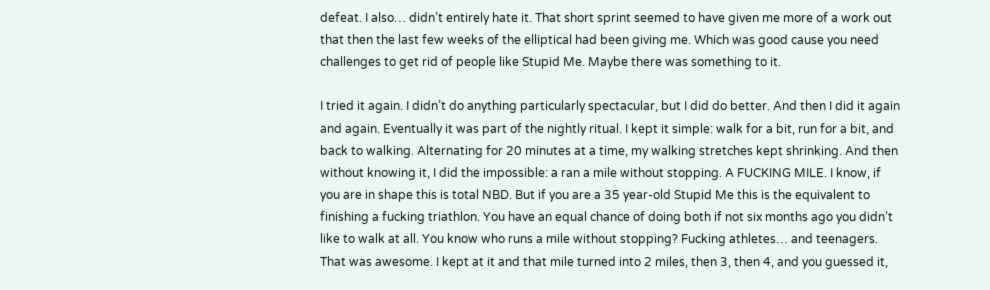defeat. I also… didn’t entirely hate it. That short sprint seemed to have given me more of a work out that then the last few weeks of the elliptical had been giving me. Which was good cause you need challenges to get rid of people like Stupid Me. Maybe there was something to it.

I tried it again. I didn’t do anything particularly spectacular, but I did do better. And then I did it again and again. Eventually it was part of the nightly ritual. I kept it simple: walk for a bit, run for a bit, and back to walking. Alternating for 20 minutes at a time, my walking stretches kept shrinking. And then without knowing it, I did the impossible: a ran a mile without stopping. A FUCKING MILE. I know, if you are in shape this is total NBD. But if you are a 35 year-old Stupid Me this is the equivalent to finishing a fucking triathlon. You have an equal chance of doing both if not six months ago you didn’t like to walk at all. You know who runs a mile without stopping? Fucking athletes… and teenagers. That was awesome. I kept at it and that mile turned into 2 miles, then 3, then 4, and you guessed it,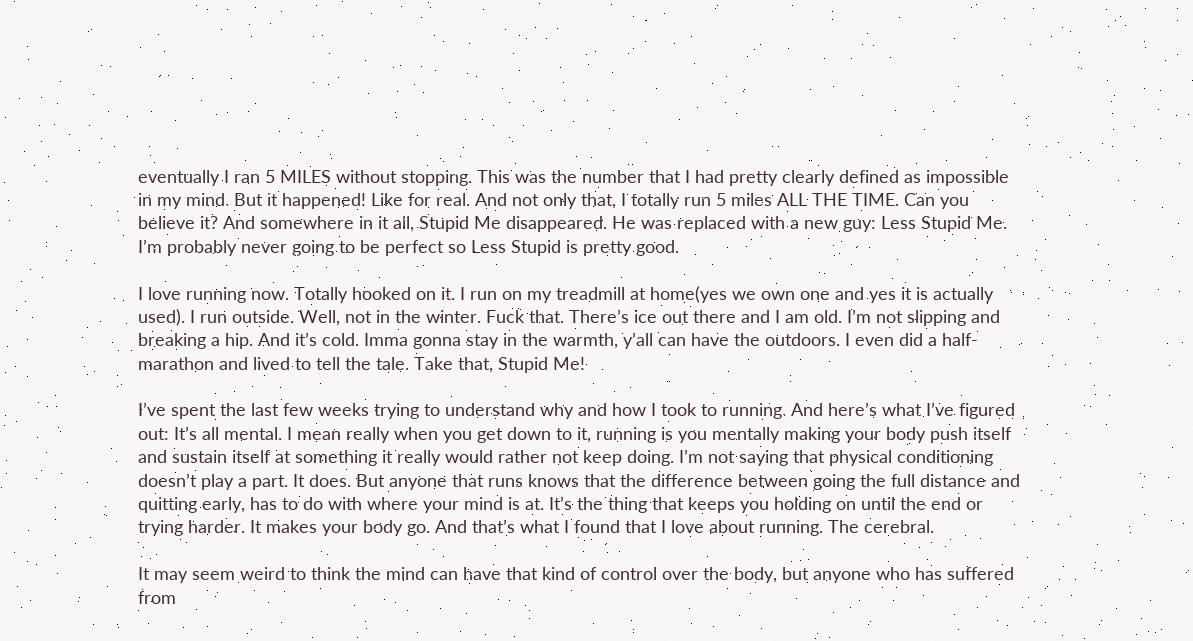eventually I ran 5 MILES without stopping. This was the number that I had pretty clearly defined as impossible in my mind. But it happened! Like for real. And not only that, I totally run 5 miles ALL THE TIME. Can you believe it? And somewhere in it all, Stupid Me disappeared. He was replaced with a new guy: Less Stupid Me. I’m probably never going to be perfect so Less Stupid is pretty good.

I love running now. Totally hooked on it. I run on my treadmill at home(yes we own one and yes it is actually used). I run outside. Well, not in the winter. Fuck that. There’s ice out there and I am old. I’m not slipping and breaking a hip. And it’s cold. Imma gonna stay in the warmth, y’all can have the outdoors. I even did a half-marathon and lived to tell the tale. Take that, Stupid Me!

I’ve spent the last few weeks trying to understand why and how I took to running. And here’s what I’ve figured out: It’s all mental. I mean really when you get down to it, running is you mentally making your body push itself and sustain itself at something it really would rather not keep doing. I’m not saying that physical conditioning doesn’t play a part. It does. But anyone that runs knows that the difference between going the full distance and quitting early, has to do with where your mind is at. It’s the thing that keeps you holding on until the end or trying harder. It makes your body go. And that’s what I found that I love about running. The cerebral.

It may seem weird to think the mind can have that kind of control over the body, but anyone who has suffered from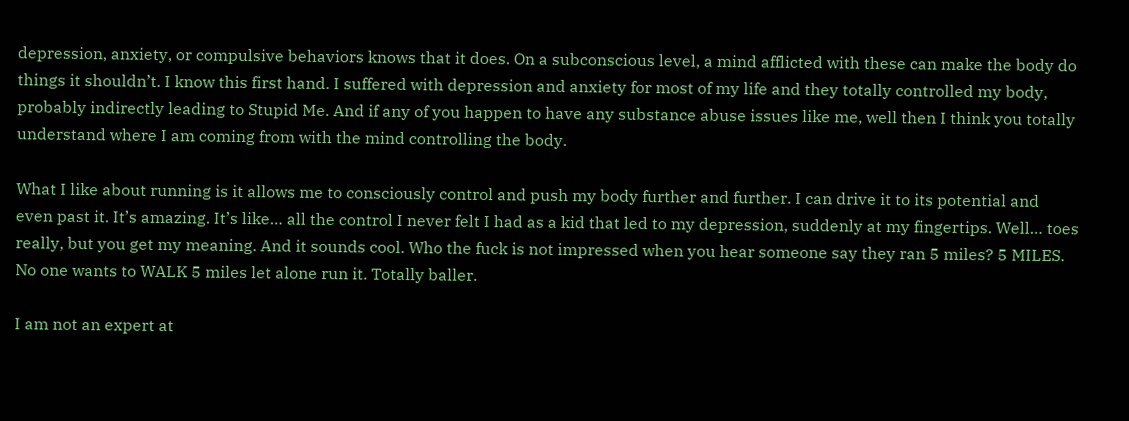depression, anxiety, or compulsive behaviors knows that it does. On a subconscious level, a mind afflicted with these can make the body do things it shouldn’t. I know this first hand. I suffered with depression and anxiety for most of my life and they totally controlled my body, probably indirectly leading to Stupid Me. And if any of you happen to have any substance abuse issues like me, well then I think you totally understand where I am coming from with the mind controlling the body.

What I like about running is it allows me to consciously control and push my body further and further. I can drive it to its potential and even past it. It’s amazing. It’s like… all the control I never felt I had as a kid that led to my depression, suddenly at my fingertips. Well… toes really, but you get my meaning. And it sounds cool. Who the fuck is not impressed when you hear someone say they ran 5 miles? 5 MILES. No one wants to WALK 5 miles let alone run it. Totally baller.

I am not an expert at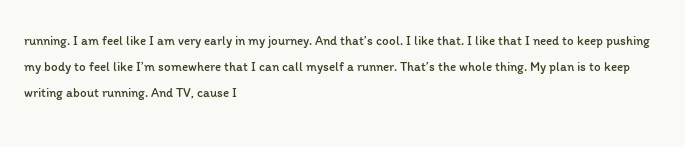running. I am feel like I am very early in my journey. And that’s cool. I like that. I like that I need to keep pushing my body to feel like I’m somewhere that I can call myself a runner. That’s the whole thing. My plan is to keep writing about running. And TV, cause I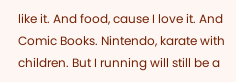like it. And food, cause I love it. And Comic Books. Nintendo, karate with children. But I running will still be a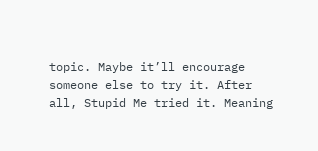topic. Maybe it’ll encourage someone else to try it. After all, Stupid Me tried it. Meaning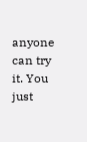anyone can try it. You just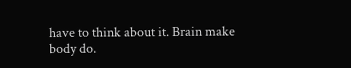have to think about it. Brain make body do.